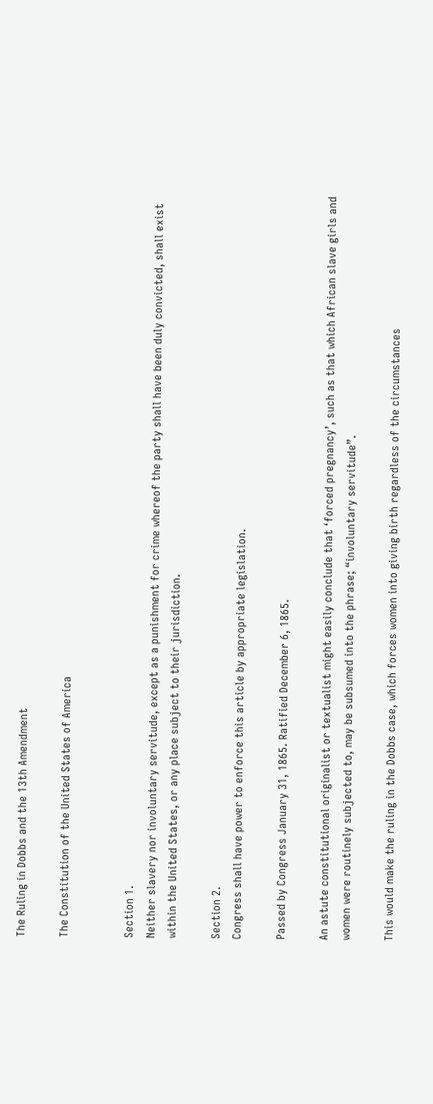The Ruling in Dobbs and the 13th Amendment

The Constitution of the United States of America


Section 1.
Neither slavery nor involuntary servitude, except as a punishment for crime whereof the party shall have been duly convicted, shall exist within the United States, or any place subject to their jurisdiction.

Section 2.
Congress shall have power to enforce this article by appropriate legislation.

Passed by Congress January 31, 1865. Ratified December 6, 1865.

An astute constitutional originalist or textualist might easily conclude that ‘forced pregnancy’, such as that which African slave girls and women were routinely subjected to, may be subsumed into the phrase; “involuntary servitude”.

This would make the ruling in the Dobbs case, which forces women into giving birth regardless of the circumstances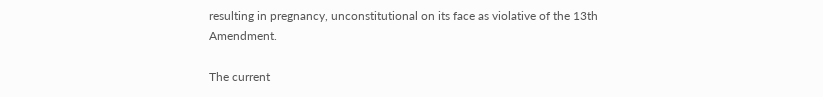resulting in pregnancy, unconstitutional on its face as violative of the 13th Amendment.

The current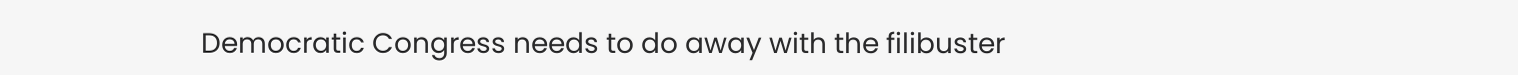Democratic Congress needs to do away with the filibuster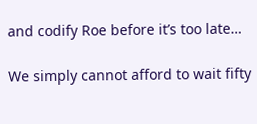and codify Roe before it’s too late…

We simply cannot afford to wait fifty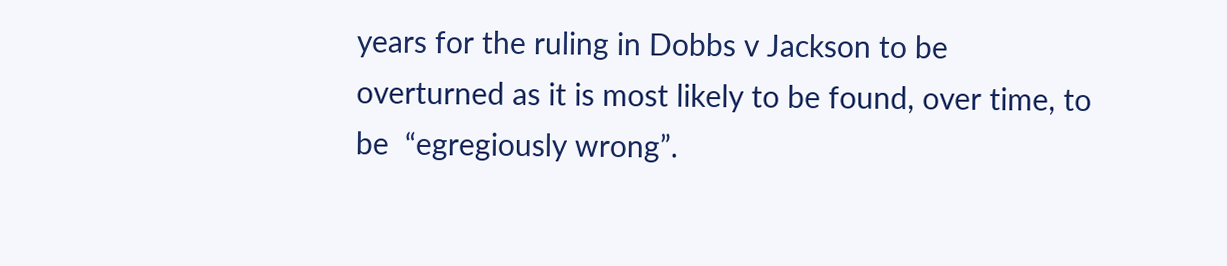years for the ruling in Dobbs v Jackson to be overturned as it is most likely to be found, over time, to be  “egregiously wrong”.